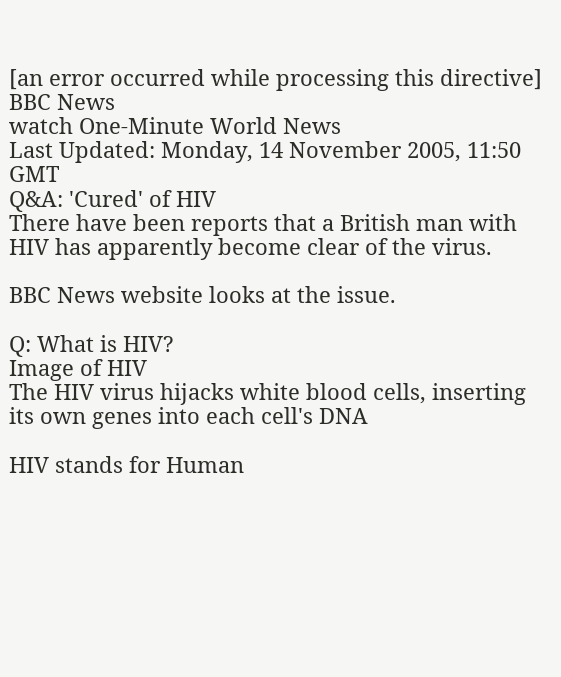[an error occurred while processing this directive]
BBC News
watch One-Minute World News
Last Updated: Monday, 14 November 2005, 11:50 GMT
Q&A: 'Cured' of HIV
There have been reports that a British man with HIV has apparently become clear of the virus.

BBC News website looks at the issue.

Q: What is HIV?
Image of HIV
The HIV virus hijacks white blood cells, inserting its own genes into each cell's DNA

HIV stands for Human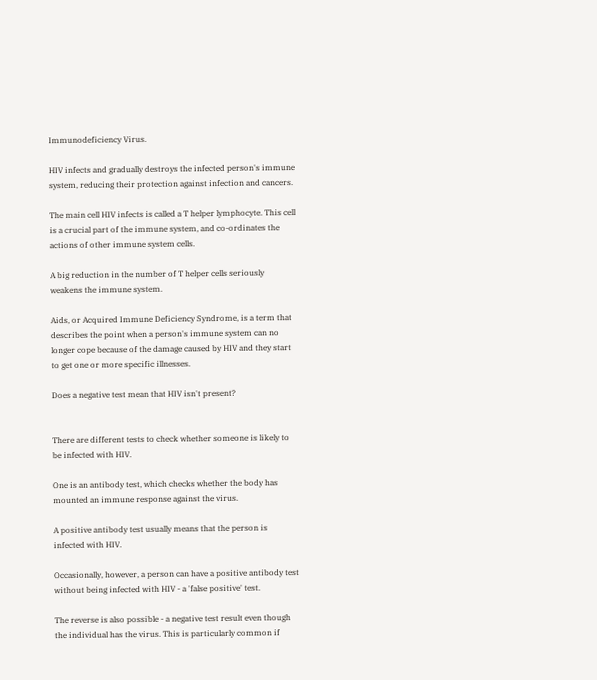Immunodeficiency Virus.

HIV infects and gradually destroys the infected person's immune system, reducing their protection against infection and cancers.

The main cell HIV infects is called a T helper lymphocyte. This cell is a crucial part of the immune system, and co-ordinates the actions of other immune system cells.

A big reduction in the number of T helper cells seriously weakens the immune system.

Aids, or Acquired Immune Deficiency Syndrome, is a term that describes the point when a person's immune system can no longer cope because of the damage caused by HIV and they start to get one or more specific illnesses.

Does a negative test mean that HIV isn't present?


There are different tests to check whether someone is likely to be infected with HIV.

One is an antibody test, which checks whether the body has mounted an immune response against the virus.

A positive antibody test usually means that the person is infected with HIV.

Occasionally, however, a person can have a positive antibody test without being infected with HIV - a 'false positive' test.

The reverse is also possible - a negative test result even though the individual has the virus. This is particularly common if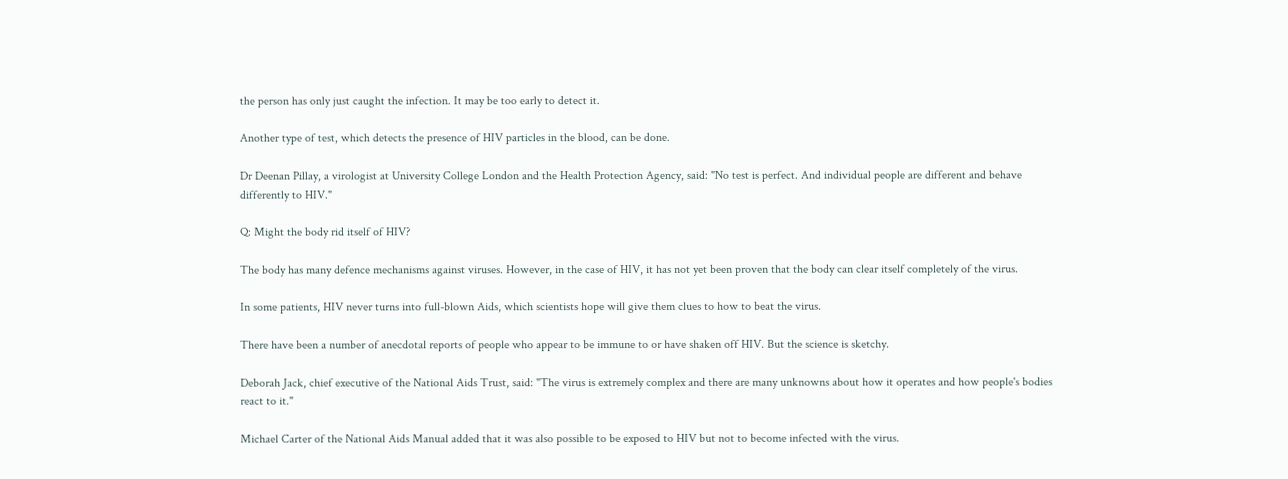the person has only just caught the infection. It may be too early to detect it.

Another type of test, which detects the presence of HIV particles in the blood, can be done.

Dr Deenan Pillay, a virologist at University College London and the Health Protection Agency, said: "No test is perfect. And individual people are different and behave differently to HIV."

Q: Might the body rid itself of HIV?

The body has many defence mechanisms against viruses. However, in the case of HIV, it has not yet been proven that the body can clear itself completely of the virus.

In some patients, HIV never turns into full-blown Aids, which scientists hope will give them clues to how to beat the virus.

There have been a number of anecdotal reports of people who appear to be immune to or have shaken off HIV. But the science is sketchy.

Deborah Jack, chief executive of the National Aids Trust, said: "The virus is extremely complex and there are many unknowns about how it operates and how people's bodies react to it."

Michael Carter of the National Aids Manual added that it was also possible to be exposed to HIV but not to become infected with the virus.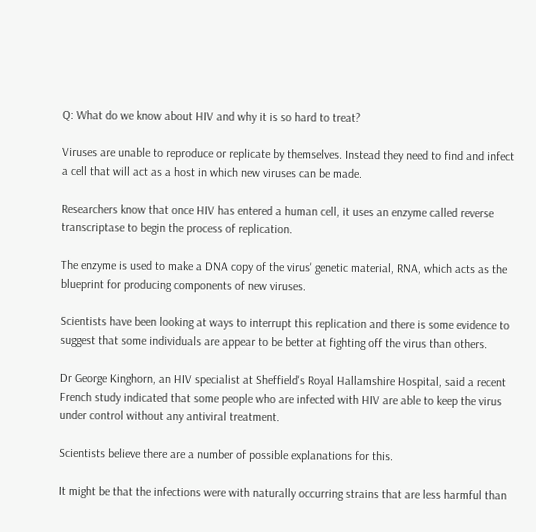Q: What do we know about HIV and why it is so hard to treat?

Viruses are unable to reproduce or replicate by themselves. Instead they need to find and infect a cell that will act as a host in which new viruses can be made.

Researchers know that once HIV has entered a human cell, it uses an enzyme called reverse transcriptase to begin the process of replication.

The enzyme is used to make a DNA copy of the virus' genetic material, RNA, which acts as the blueprint for producing components of new viruses.

Scientists have been looking at ways to interrupt this replication and there is some evidence to suggest that some individuals are appear to be better at fighting off the virus than others.

Dr George Kinghorn, an HIV specialist at Sheffield's Royal Hallamshire Hospital, said a recent French study indicated that some people who are infected with HIV are able to keep the virus under control without any antiviral treatment.

Scientists believe there are a number of possible explanations for this.

It might be that the infections were with naturally occurring strains that are less harmful than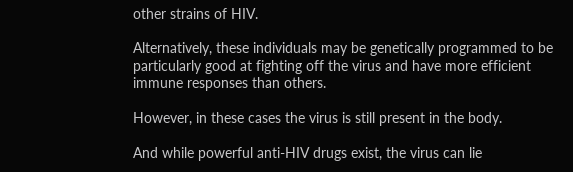other strains of HIV.

Alternatively, these individuals may be genetically programmed to be particularly good at fighting off the virus and have more efficient immune responses than others.

However, in these cases the virus is still present in the body.

And while powerful anti-HIV drugs exist, the virus can lie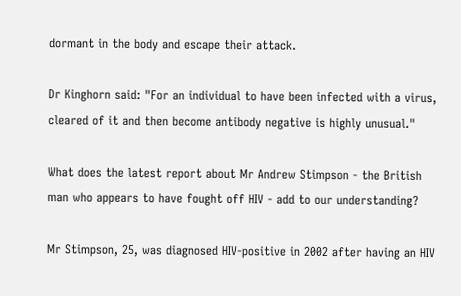dormant in the body and escape their attack.

Dr Kinghorn said: "For an individual to have been infected with a virus, cleared of it and then become antibody negative is highly unusual."

What does the latest report about Mr Andrew Stimpson - the British man who appears to have fought off HIV - add to our understanding?

Mr Stimpson, 25, was diagnosed HIV-positive in 2002 after having an HIV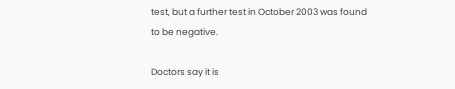test, but a further test in October 2003 was found to be negative.

Doctors say it is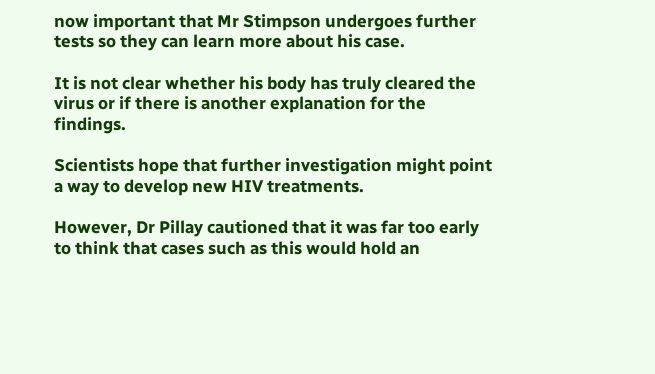now important that Mr Stimpson undergoes further tests so they can learn more about his case.

It is not clear whether his body has truly cleared the virus or if there is another explanation for the findings.

Scientists hope that further investigation might point a way to develop new HIV treatments.

However, Dr Pillay cautioned that it was far too early to think that cases such as this would hold an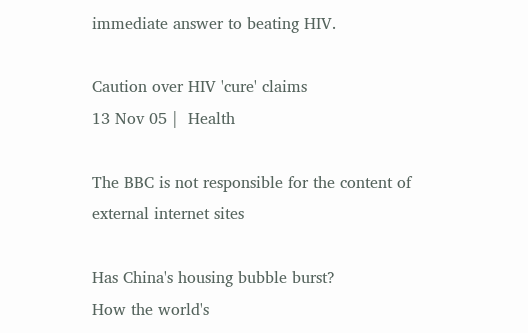immediate answer to beating HIV.

Caution over HIV 'cure' claims
13 Nov 05 |  Health

The BBC is not responsible for the content of external internet sites

Has China's housing bubble burst?
How the world's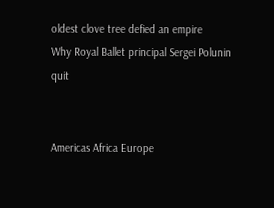oldest clove tree defied an empire
Why Royal Ballet principal Sergei Polunin quit


Americas Africa Europe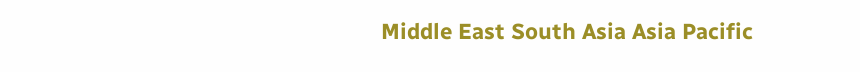Middle East South Asia Asia Pacific